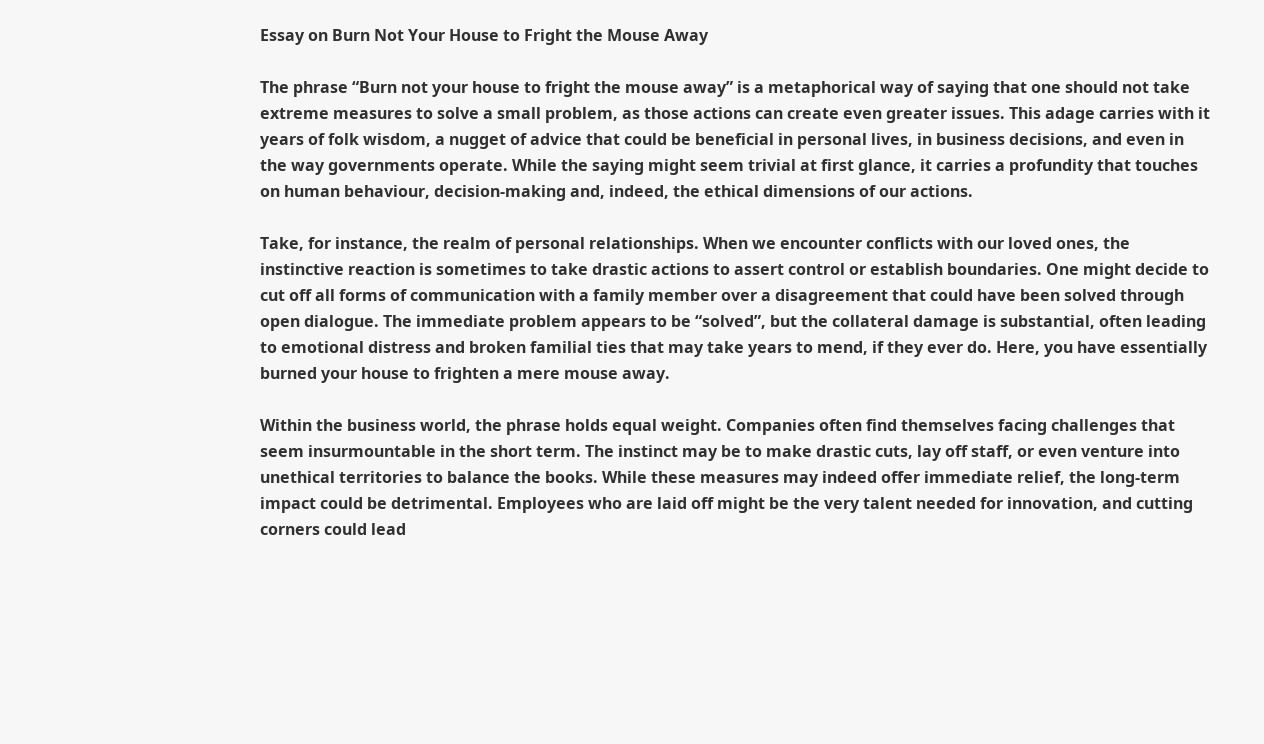Essay on Burn Not Your House to Fright the Mouse Away

The phrase “Burn not your house to fright the mouse away” is a metaphorical way of saying that one should not take extreme measures to solve a small problem, as those actions can create even greater issues. This adage carries with it years of folk wisdom, a nugget of advice that could be beneficial in personal lives, in business decisions, and even in the way governments operate. While the saying might seem trivial at first glance, it carries a profundity that touches on human behaviour, decision-making and, indeed, the ethical dimensions of our actions.

Take, for instance, the realm of personal relationships. When we encounter conflicts with our loved ones, the instinctive reaction is sometimes to take drastic actions to assert control or establish boundaries. One might decide to cut off all forms of communication with a family member over a disagreement that could have been solved through open dialogue. The immediate problem appears to be “solved”, but the collateral damage is substantial, often leading to emotional distress and broken familial ties that may take years to mend, if they ever do. Here, you have essentially burned your house to frighten a mere mouse away.

Within the business world, the phrase holds equal weight. Companies often find themselves facing challenges that seem insurmountable in the short term. The instinct may be to make drastic cuts, lay off staff, or even venture into unethical territories to balance the books. While these measures may indeed offer immediate relief, the long-term impact could be detrimental. Employees who are laid off might be the very talent needed for innovation, and cutting corners could lead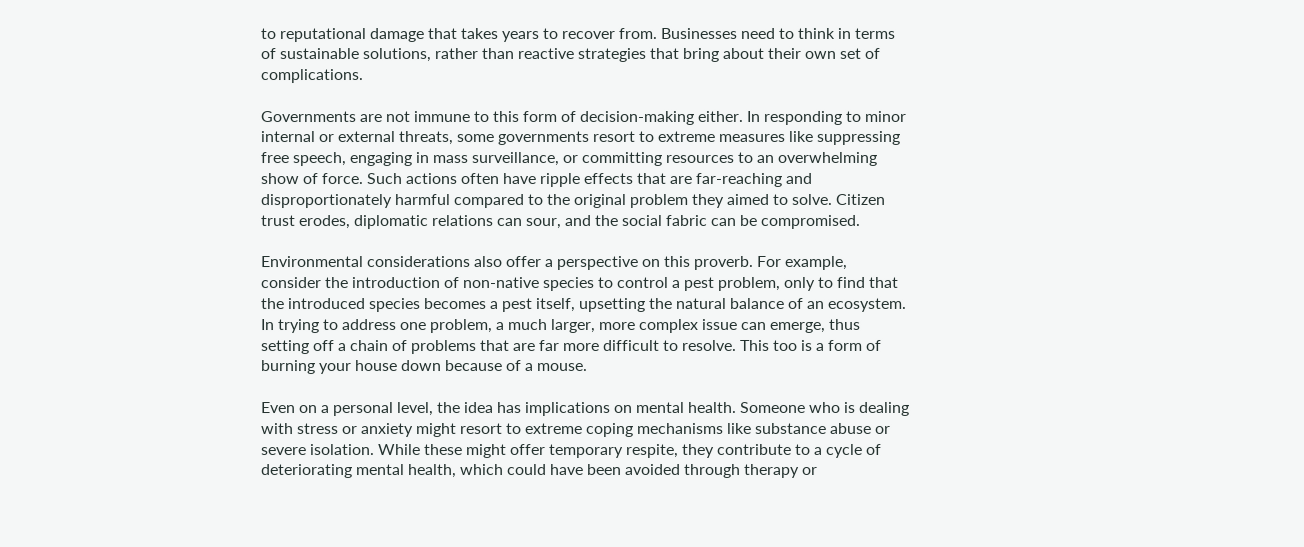to reputational damage that takes years to recover from. Businesses need to think in terms of sustainable solutions, rather than reactive strategies that bring about their own set of complications.

Governments are not immune to this form of decision-making either. In responding to minor internal or external threats, some governments resort to extreme measures like suppressing free speech, engaging in mass surveillance, or committing resources to an overwhelming show of force. Such actions often have ripple effects that are far-reaching and disproportionately harmful compared to the original problem they aimed to solve. Citizen trust erodes, diplomatic relations can sour, and the social fabric can be compromised.

Environmental considerations also offer a perspective on this proverb. For example, consider the introduction of non-native species to control a pest problem, only to find that the introduced species becomes a pest itself, upsetting the natural balance of an ecosystem. In trying to address one problem, a much larger, more complex issue can emerge, thus setting off a chain of problems that are far more difficult to resolve. This too is a form of burning your house down because of a mouse.

Even on a personal level, the idea has implications on mental health. Someone who is dealing with stress or anxiety might resort to extreme coping mechanisms like substance abuse or severe isolation. While these might offer temporary respite, they contribute to a cycle of deteriorating mental health, which could have been avoided through therapy or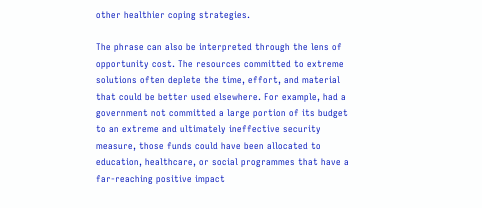other healthier coping strategies.

The phrase can also be interpreted through the lens of opportunity cost. The resources committed to extreme solutions often deplete the time, effort, and material that could be better used elsewhere. For example, had a government not committed a large portion of its budget to an extreme and ultimately ineffective security measure, those funds could have been allocated to education, healthcare, or social programmes that have a far-reaching positive impact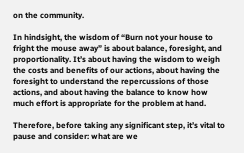on the community.

In hindsight, the wisdom of “Burn not your house to fright the mouse away” is about balance, foresight, and proportionality. It’s about having the wisdom to weigh the costs and benefits of our actions, about having the foresight to understand the repercussions of those actions, and about having the balance to know how much effort is appropriate for the problem at hand.

Therefore, before taking any significant step, it’s vital to pause and consider: what are we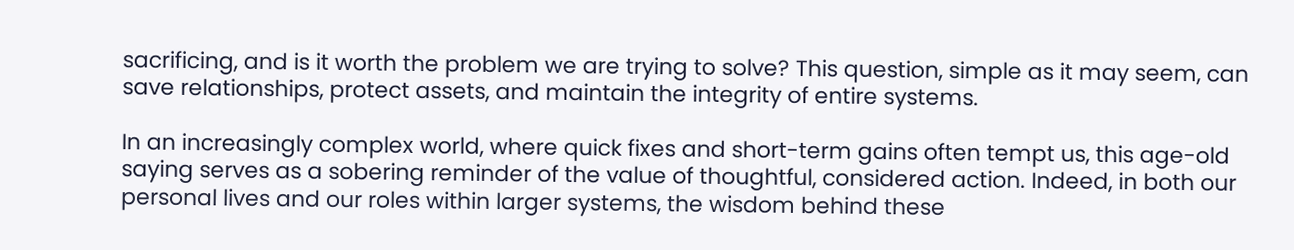sacrificing, and is it worth the problem we are trying to solve? This question, simple as it may seem, can save relationships, protect assets, and maintain the integrity of entire systems.

In an increasingly complex world, where quick fixes and short-term gains often tempt us, this age-old saying serves as a sobering reminder of the value of thoughtful, considered action. Indeed, in both our personal lives and our roles within larger systems, the wisdom behind these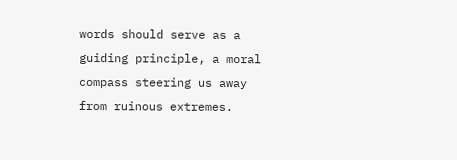words should serve as a guiding principle, a moral compass steering us away from ruinous extremes.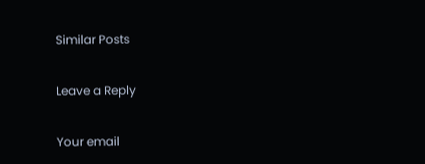Similar Posts

Leave a Reply

Your email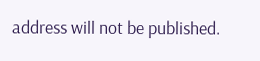address will not be published.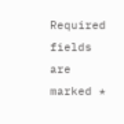Required fields are marked *